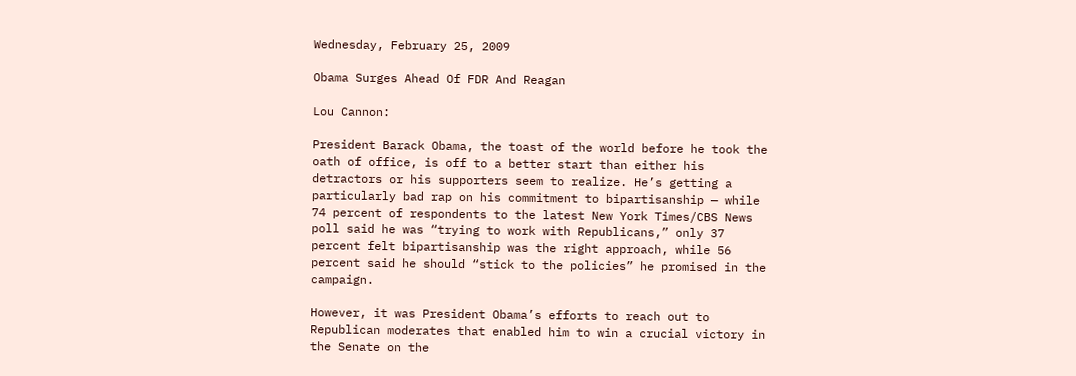Wednesday, February 25, 2009

Obama Surges Ahead Of FDR And Reagan

Lou Cannon:

President Barack Obama, the toast of the world before he took the oath of office, is off to a better start than either his detractors or his supporters seem to realize. He’s getting a particularly bad rap on his commitment to bipartisanship — while 74 percent of respondents to the latest New York Times/CBS News poll said he was “trying to work with Republicans,” only 37 percent felt bipartisanship was the right approach, while 56 percent said he should “stick to the policies” he promised in the campaign.

However, it was President Obama’s efforts to reach out to Republican moderates that enabled him to win a crucial victory in the Senate on the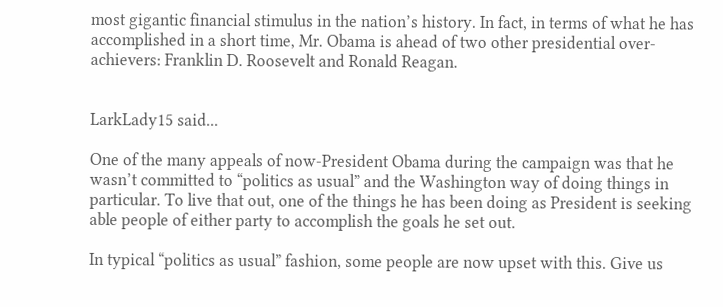most gigantic financial stimulus in the nation’s history. In fact, in terms of what he has accomplished in a short time, Mr. Obama is ahead of two other presidential over-achievers: Franklin D. Roosevelt and Ronald Reagan.


LarkLady15 said...

One of the many appeals of now-President Obama during the campaign was that he wasn’t committed to “politics as usual” and the Washington way of doing things in particular. To live that out, one of the things he has been doing as President is seeking able people of either party to accomplish the goals he set out.

In typical “politics as usual” fashion, some people are now upset with this. Give us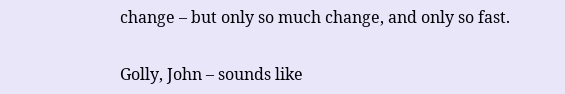change – but only so much change, and only so fast.

Golly, John – sounds like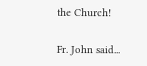the Church!

Fr. John said...